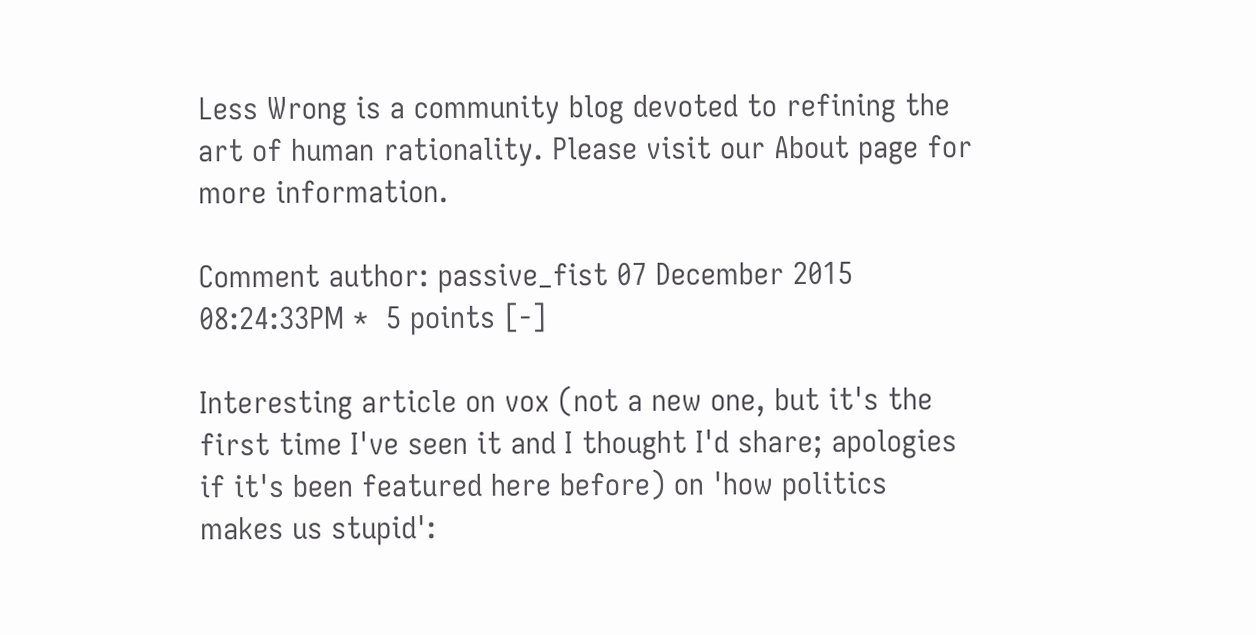Less Wrong is a community blog devoted to refining the art of human rationality. Please visit our About page for more information.

Comment author: passive_fist 07 December 2015 08:24:33PM *  5 points [-]

Interesting article on vox (not a new one, but it's the first time I've seen it and I thought I'd share; apologies if it's been featured here before) on 'how politics makes us stupid':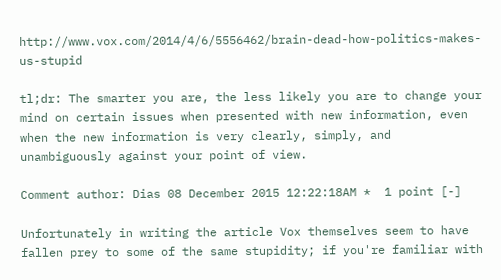http://www.vox.com/2014/4/6/5556462/brain-dead-how-politics-makes-us-stupid

tl;dr: The smarter you are, the less likely you are to change your mind on certain issues when presented with new information, even when the new information is very clearly, simply, and unambiguously against your point of view.

Comment author: Dias 08 December 2015 12:22:18AM *  1 point [-]

Unfortunately in writing the article Vox themselves seem to have fallen prey to some of the same stupidity; if you're familiar with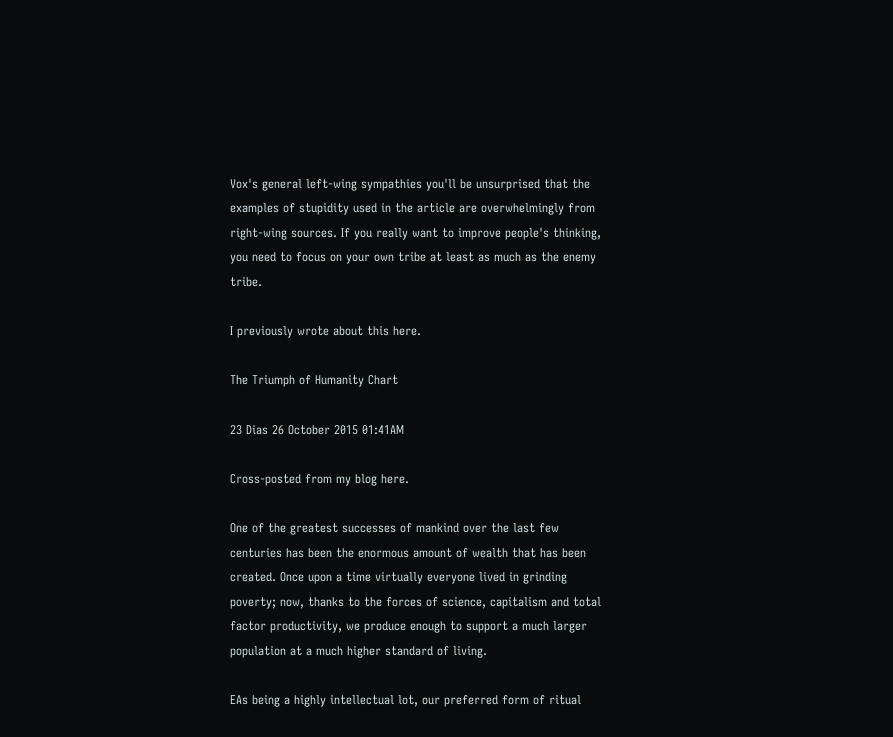Vox's general left-wing sympathies you'll be unsurprised that the examples of stupidity used in the article are overwhelmingly from right-wing sources. If you really want to improve people's thinking, you need to focus on your own tribe at least as much as the enemy tribe.

I previously wrote about this here.

The Triumph of Humanity Chart

23 Dias 26 October 2015 01:41AM

Cross-posted from my blog here.

One of the greatest successes of mankind over the last few centuries has been the enormous amount of wealth that has been created. Once upon a time virtually everyone lived in grinding poverty; now, thanks to the forces of science, capitalism and total factor productivity, we produce enough to support a much larger population at a much higher standard of living.

EAs being a highly intellectual lot, our preferred form of ritual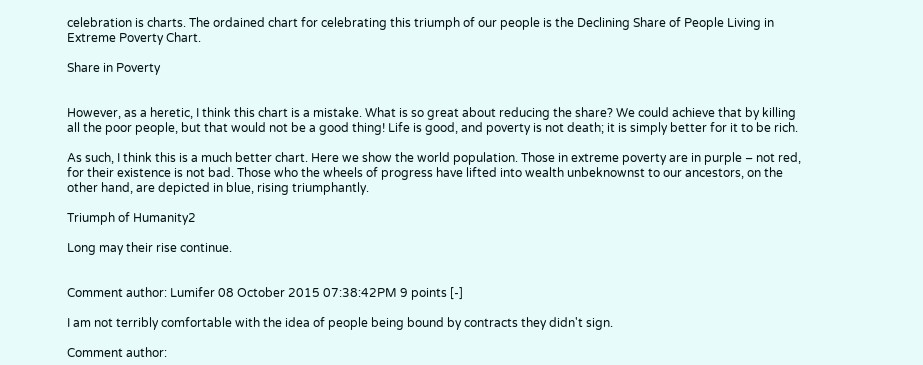celebration is charts. The ordained chart for celebrating this triumph of our people is the Declining Share of People Living in Extreme Poverty Chart.

Share in Poverty


However, as a heretic, I think this chart is a mistake. What is so great about reducing the share? We could achieve that by killing all the poor people, but that would not be a good thing! Life is good, and poverty is not death; it is simply better for it to be rich.

As such, I think this is a much better chart. Here we show the world population. Those in extreme poverty are in purple – not red, for their existence is not bad. Those who the wheels of progress have lifted into wealth unbeknownst to our ancestors, on the other hand, are depicted in blue, rising triumphantly.

Triumph of Humanity2

Long may their rise continue.


Comment author: Lumifer 08 October 2015 07:38:42PM 9 points [-]

I am not terribly comfortable with the idea of people being bound by contracts they didn't sign.

Comment author: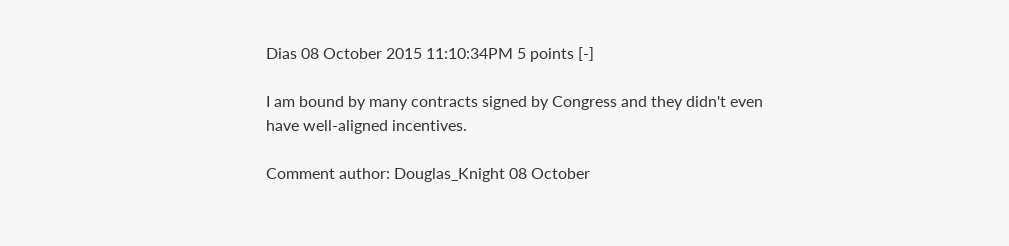Dias 08 October 2015 11:10:34PM 5 points [-]

I am bound by many contracts signed by Congress and they didn't even have well-aligned incentives.

Comment author: Douglas_Knight 08 October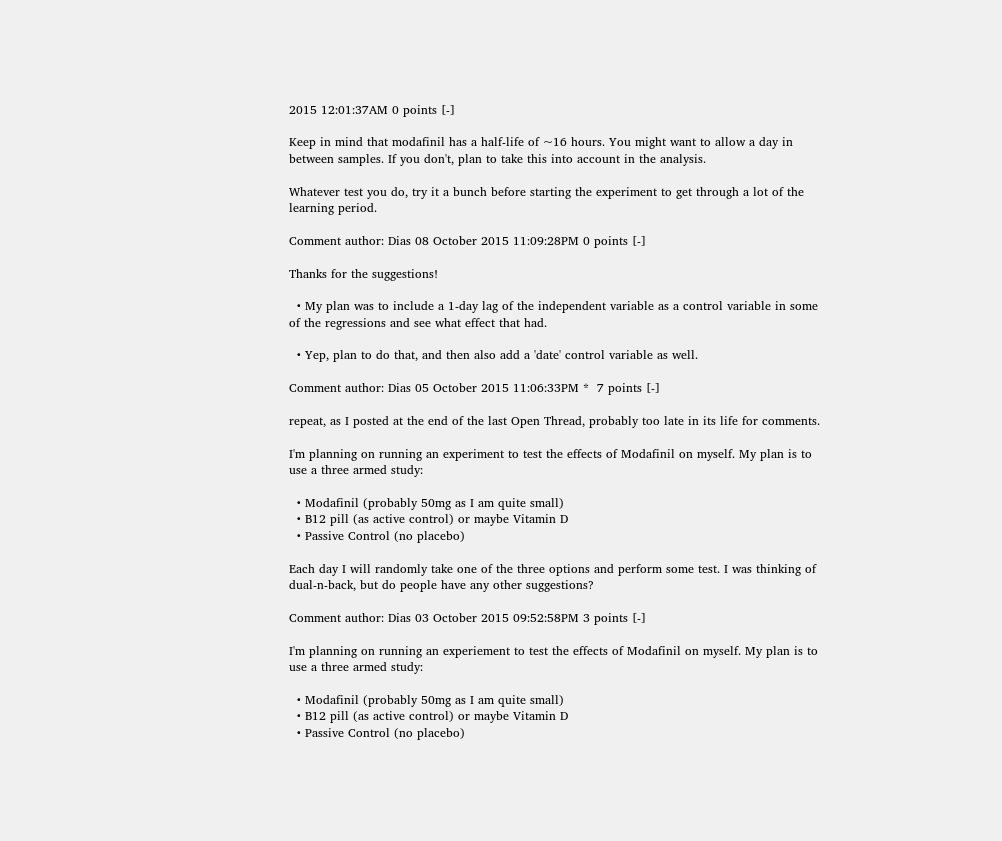2015 12:01:37AM 0 points [-]

Keep in mind that modafinil has a half-life of ~16 hours. You might want to allow a day in between samples. If you don't, plan to take this into account in the analysis.

Whatever test you do, try it a bunch before starting the experiment to get through a lot of the learning period.

Comment author: Dias 08 October 2015 11:09:28PM 0 points [-]

Thanks for the suggestions!

  • My plan was to include a 1-day lag of the independent variable as a control variable in some of the regressions and see what effect that had.

  • Yep, plan to do that, and then also add a 'date' control variable as well.

Comment author: Dias 05 October 2015 11:06:33PM *  7 points [-]

repeat, as I posted at the end of the last Open Thread, probably too late in its life for comments.

I'm planning on running an experiment to test the effects of Modafinil on myself. My plan is to use a three armed study:

  • Modafinil (probably 50mg as I am quite small)
  • B12 pill (as active control) or maybe Vitamin D
  • Passive Control (no placebo)

Each day I will randomly take one of the three options and perform some test. I was thinking of dual-n-back, but do people have any other suggestions?

Comment author: Dias 03 October 2015 09:52:58PM 3 points [-]

I'm planning on running an experiement to test the effects of Modafinil on myself. My plan is to use a three armed study:

  • Modafinil (probably 50mg as I am quite small)
  • B12 pill (as active control) or maybe Vitamin D
  • Passive Control (no placebo)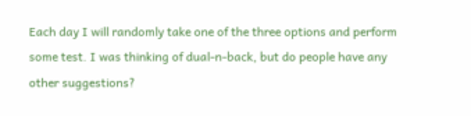Each day I will randomly take one of the three options and perform some test. I was thinking of dual-n-back, but do people have any other suggestions?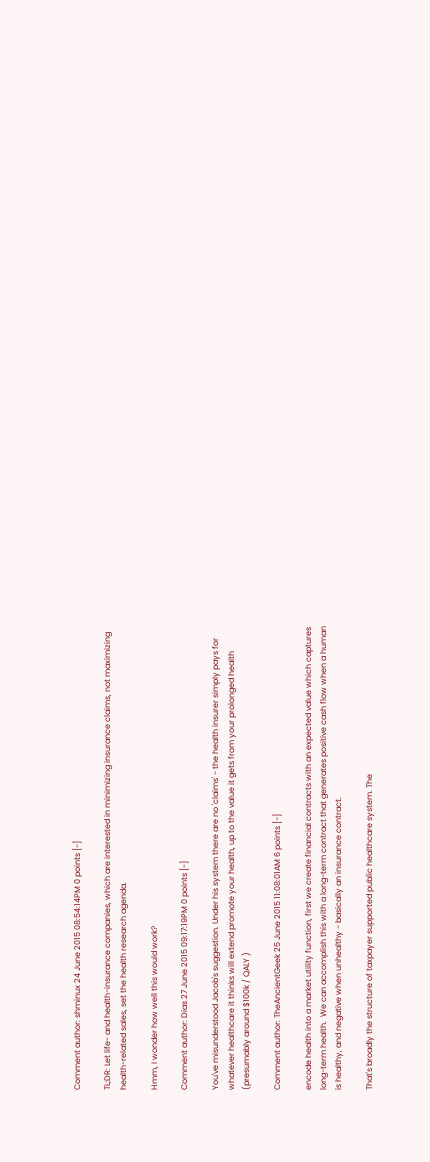Comment author: shminux 24 June 2015 08:54:14PM 0 points [-]

TL;DR: Let life- and health-insurance companies, which are interested in minimizing insurance claims, not maximizing health-related sales, set the health research agenda.

Hmm, I wonder how well this would work?

Comment author: Dias 27 June 2015 09:17:19PM 0 points [-]

You've misunderstood Jacob's suggestion. Under his system there are no 'claims' - the health insurer simply pays for whatever healthcare it thinks will extend promote your health, up to the value it gets from your prolonged health (presumably around $100k / QALY )

Comment author: TheAncientGeek 25 June 2015 11:08:01AM 6 points [-]

encode health into a market utility function, first we create financial contracts with an expected value which captures long-term health.  We can accomplish this with a long-term contract that generates positive cash flow when a human is healthy, and negative when unhealthy - basically an insurance contract.

That's broadly the structure of taxpayer supported public healthcare system. The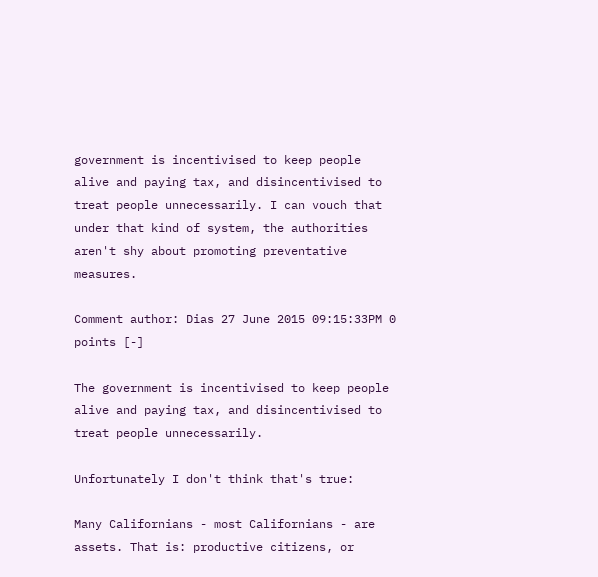government is incentivised to keep people alive and paying tax, and disincentivised to treat people unnecessarily. I can vouch that under that kind of system, the authorities aren't shy about promoting preventative measures.

Comment author: Dias 27 June 2015 09:15:33PM 0 points [-]

The government is incentivised to keep people alive and paying tax, and disincentivised to treat people unnecessarily.

Unfortunately I don't think that's true:

Many Californians - most Californians - are assets. That is: productive citizens, or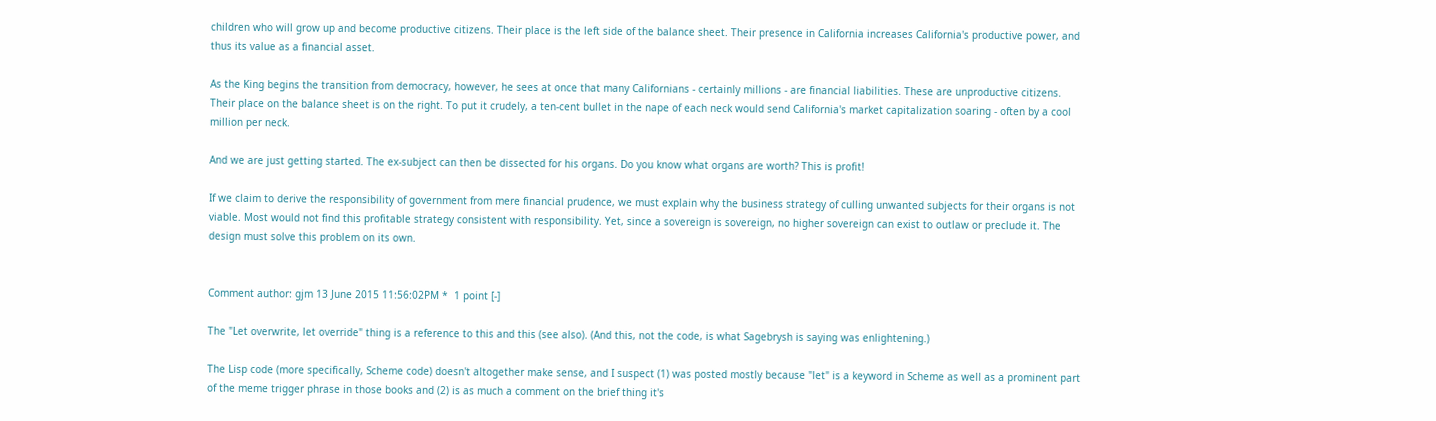children who will grow up and become productive citizens. Their place is the left side of the balance sheet. Their presence in California increases California's productive power, and thus its value as a financial asset.

As the King begins the transition from democracy, however, he sees at once that many Californians - certainly millions - are financial liabilities. These are unproductive citizens. Their place on the balance sheet is on the right. To put it crudely, a ten-cent bullet in the nape of each neck would send California's market capitalization soaring - often by a cool million per neck.

And we are just getting started. The ex-subject can then be dissected for his organs. Do you know what organs are worth? This is profit!

If we claim to derive the responsibility of government from mere financial prudence, we must explain why the business strategy of culling unwanted subjects for their organs is not viable. Most would not find this profitable strategy consistent with responsibility. Yet, since a sovereign is sovereign, no higher sovereign can exist to outlaw or preclude it. The design must solve this problem on its own.


Comment author: gjm 13 June 2015 11:56:02PM *  1 point [-]

The "Let overwrite, let override" thing is a reference to this and this (see also). (And this, not the code, is what Sagebrysh is saying was enlightening.)

The Lisp code (more specifically, Scheme code) doesn't altogether make sense, and I suspect (1) was posted mostly because "let" is a keyword in Scheme as well as a prominent part of the meme trigger phrase in those books and (2) is as much a comment on the brief thing it's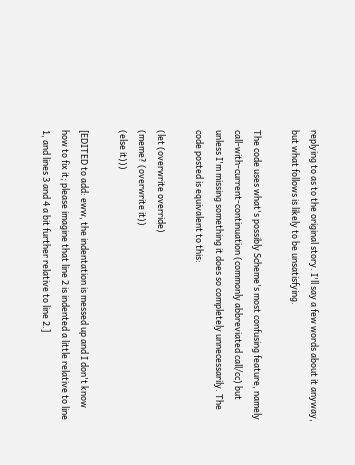replying to as to the original story. I'll say a few words about it anyway, but what follows is likely to be unsatisfying.

The code uses what's possibly Scheme's most confusing feature, namely call-with-current-continuation (commonly abbreviated call/cc) but unless I'm missing something it does so completely unnecessarily. The code posted is equivalent to this:

(let (overwrite override)
(meme? (overwrite it))
(else it)))

[EDITED to add: eww, the indentation is messed up and I don't know how to fix it; please imagine that line 2 is indented a little relative to line 1, and lines 3 and 4 a bit further relative to line 2.]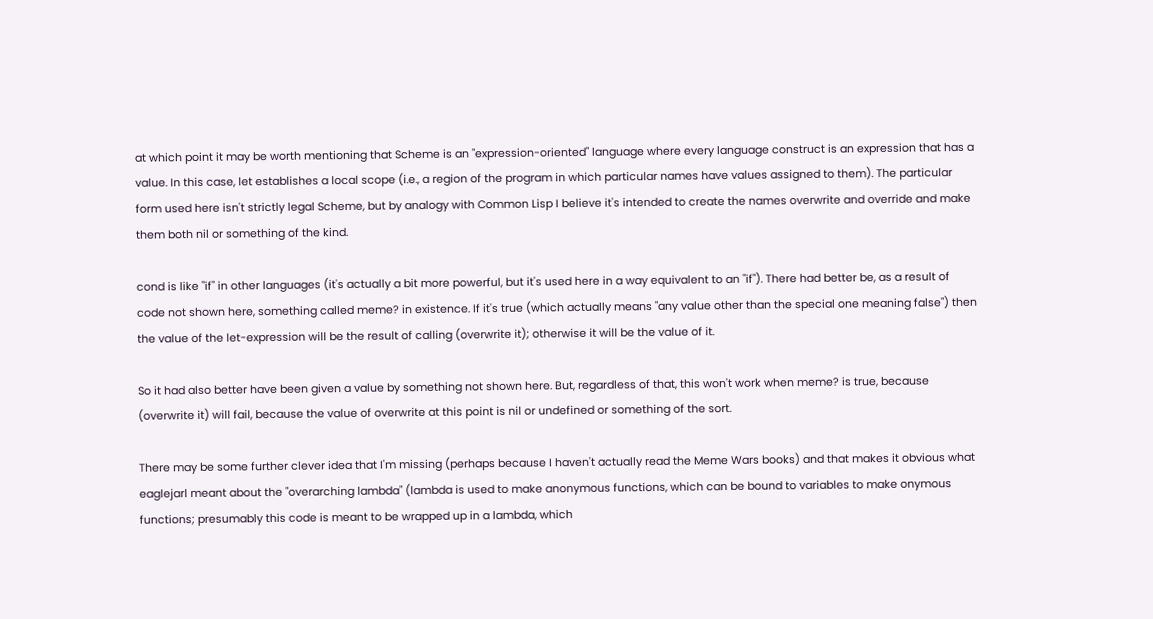at which point it may be worth mentioning that Scheme is an "expression-oriented" language where every language construct is an expression that has a value. In this case, let establishes a local scope (i.e., a region of the program in which particular names have values assigned to them). The particular form used here isn't strictly legal Scheme, but by analogy with Common Lisp I believe it's intended to create the names overwrite and override and make them both nil or something of the kind.

cond is like "if" in other languages (it's actually a bit more powerful, but it's used here in a way equivalent to an "if"). There had better be, as a result of code not shown here, something called meme? in existence. If it's true (which actually means "any value other than the special one meaning false") then the value of the let-expression will be the result of calling (overwrite it); otherwise it will be the value of it.

So it had also better have been given a value by something not shown here. But, regardless of that, this won't work when meme? is true, because (overwrite it) will fail, because the value of overwrite at this point is nil or undefined or something of the sort.

There may be some further clever idea that I'm missing (perhaps because I haven't actually read the Meme Wars books) and that makes it obvious what eaglejarl meant about the "overarching lambda" (lambda is used to make anonymous functions, which can be bound to variables to make onymous functions; presumably this code is meant to be wrapped up in a lambda, which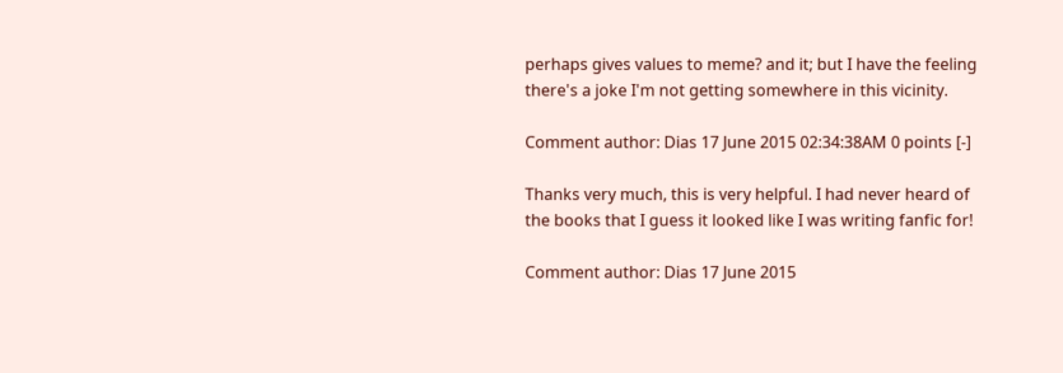perhaps gives values to meme? and it; but I have the feeling there's a joke I'm not getting somewhere in this vicinity.

Comment author: Dias 17 June 2015 02:34:38AM 0 points [-]

Thanks very much, this is very helpful. I had never heard of the books that I guess it looked like I was writing fanfic for!

Comment author: Dias 17 June 2015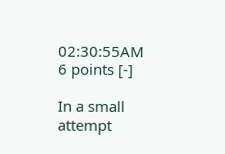02:30:55AM 6 points [-]

In a small attempt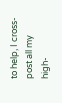to help, I cross-post all my high-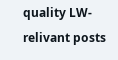quality LW-relivant posts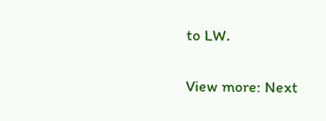to LW.

View more: Next